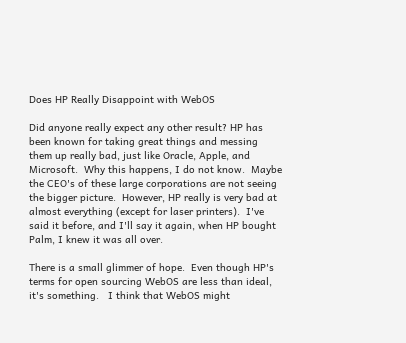Does HP Really Disappoint with WebOS

Did anyone really expect any other result? HP has been known for taking great things and messing them up really bad, just like Oracle, Apple, and Microsoft.  Why this happens, I do not know.  Maybe the CEO's of these large corporations are not seeing the bigger picture.  However, HP really is very bad at almost everything (except for laser printers).  I've said it before, and I'll say it again, when HP bought Palm, I knew it was all over.

There is a small glimmer of hope.  Even though HP's terms for open sourcing WebOS are less than ideal, it's something.   I think that WebOS might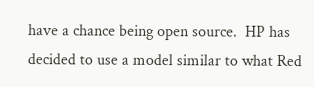have a chance being open source.  HP has decided to use a model similar to what Red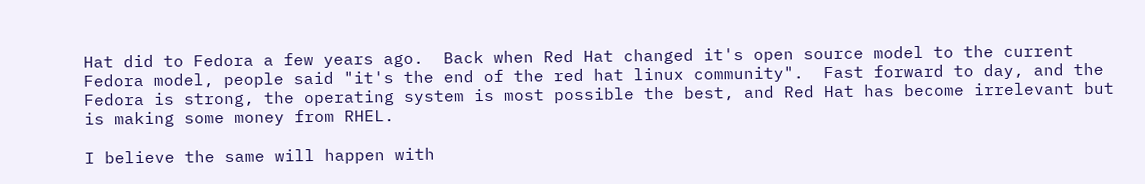Hat did to Fedora a few years ago.  Back when Red Hat changed it's open source model to the current Fedora model, people said "it's the end of the red hat linux community".  Fast forward to day, and the Fedora is strong, the operating system is most possible the best, and Red Hat has become irrelevant but is making some money from RHEL.

I believe the same will happen with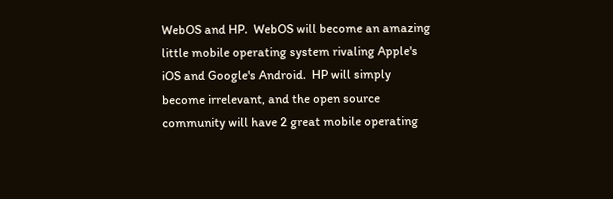WebOS and HP.  WebOS will become an amazing little mobile operating system rivaling Apple's iOS and Google's Android.  HP will simply become irrelevant, and the open source community will have 2 great mobile operating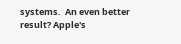systems.  An even better result? Apple's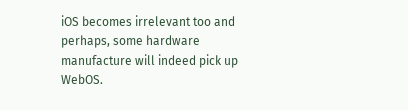iOS becomes irrelevant too and perhaps, some hardware manufacture will indeed pick up WebOS.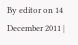By editor on 14 December 2011 |